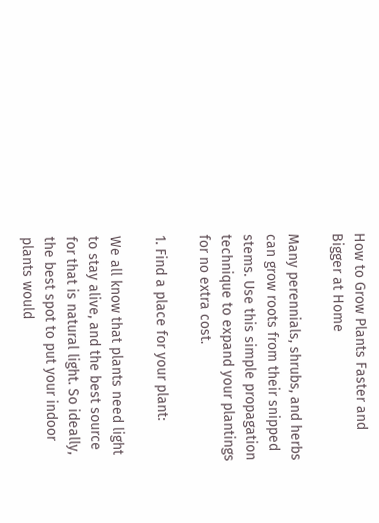How to Grow Plants Faster and Bigger at Home

Many perennials, shrubs, and herbs can grow roots from their snipped stems. Use this simple propagation technique to expand your plantings for no extra cost.

1. Find a place for your plant:

We all know that plants need light to stay alive, and the best source for that is natural light. So ideally, the best spot to put your indoor plants would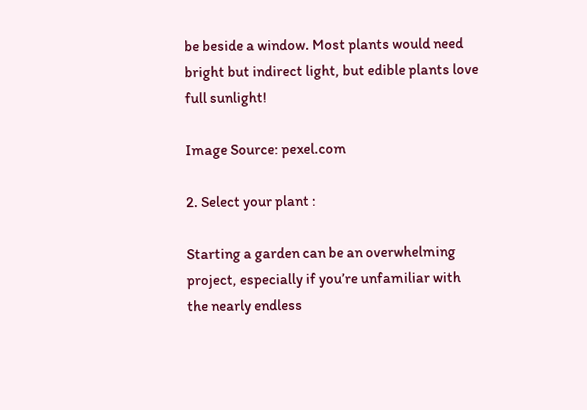be beside a window. Most plants would need bright but indirect light, but edible plants love full sunlight!

Image Source: pexel.com

2. Select your plant :

Starting a garden can be an overwhelming project, especially if you’re unfamiliar with the nearly endless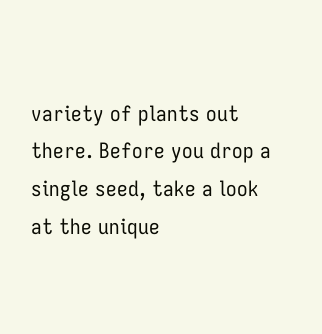variety of plants out there. Before you drop a single seed, take a look at the unique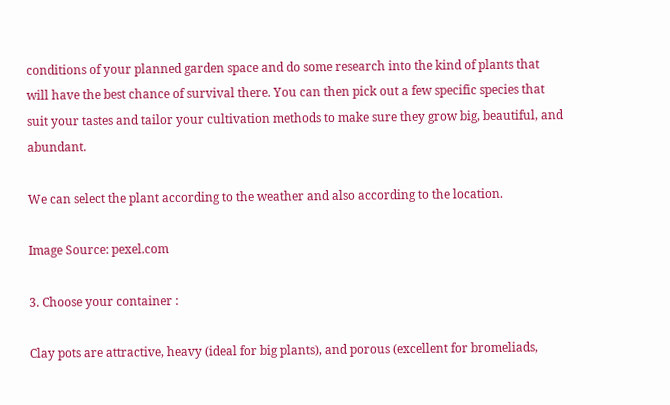conditions of your planned garden space and do some research into the kind of plants that will have the best chance of survival there. You can then pick out a few specific species that suit your tastes and tailor your cultivation methods to make sure they grow big, beautiful, and abundant.

We can select the plant according to the weather and also according to the location.

Image Source: pexel.com

3. Choose your container :

Clay pots are attractive, heavy (ideal for big plants), and porous (excellent for bromeliads,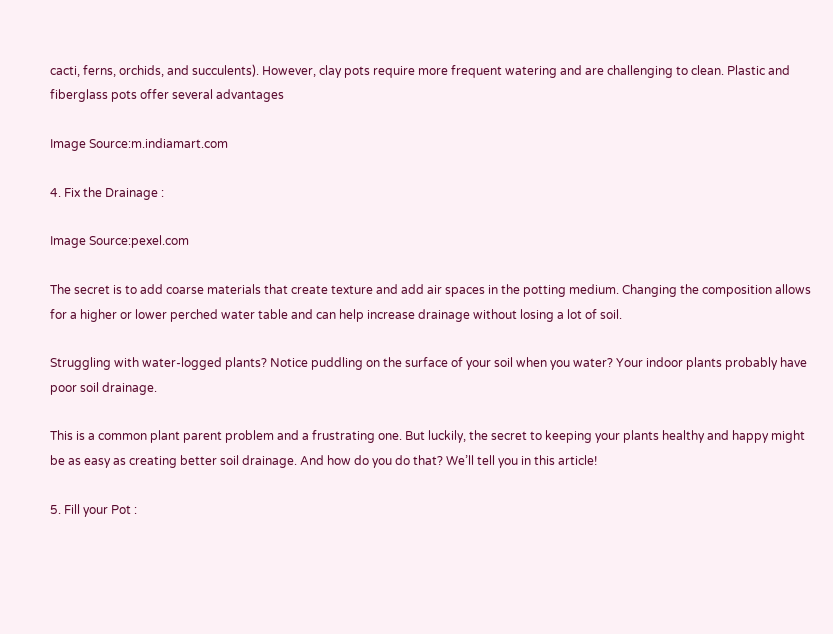cacti, ferns, orchids, and succulents). However, clay pots require more frequent watering and are challenging to clean. Plastic and fiberglass pots offer several advantages

Image Source:m.indiamart.com

4. Fix the Drainage :

Image Source:pexel.com

The secret is to add coarse materials that create texture and add air spaces in the potting medium. Changing the composition allows for a higher or lower perched water table and can help increase drainage without losing a lot of soil.

Struggling with water-logged plants? Notice puddling on the surface of your soil when you water? Your indoor plants probably have poor soil drainage.

This is a common plant parent problem and a frustrating one. But luckily, the secret to keeping your plants healthy and happy might be as easy as creating better soil drainage. And how do you do that? We’ll tell you in this article!

5. Fill your Pot :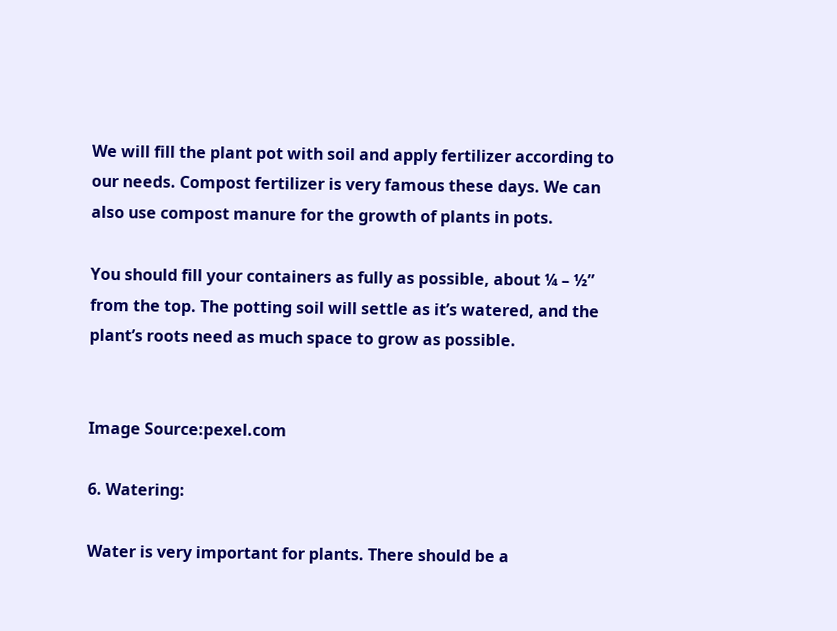We will fill the plant pot with soil and apply fertilizer according to our needs. Compost fertilizer is very famous these days. We can also use compost manure for the growth of plants in pots.

You should fill your containers as fully as possible, about ¼ – ½” from the top. The potting soil will settle as it’s watered, and the plant’s roots need as much space to grow as possible.


Image Source:pexel.com

6. Watering:

Water is very important for plants. There should be a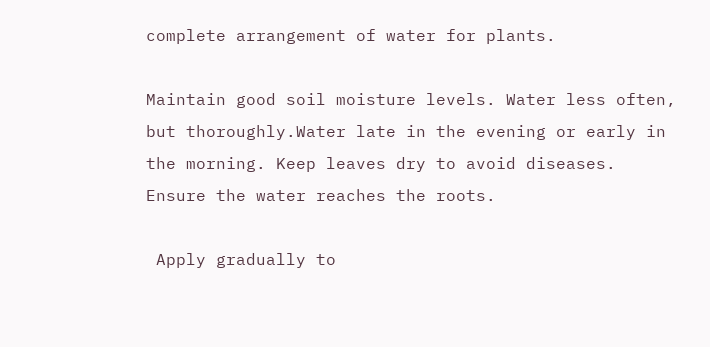complete arrangement of water for plants.

Maintain good soil moisture levels. Water less often, but thoroughly.Water late in the evening or early in the morning. Keep leaves dry to avoid diseases. Ensure the water reaches the roots.

 Apply gradually to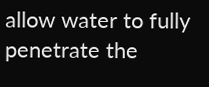allow water to fully penetrate the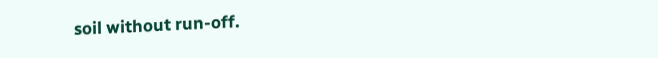soil without run-off.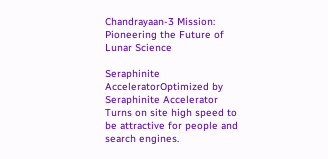Chandrayaan-3 Mission: Pioneering the Future of Lunar Science

Seraphinite AcceleratorOptimized by Seraphinite Accelerator
Turns on site high speed to be attractive for people and search engines.